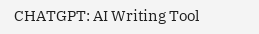CHATGPT: AI Writing Tool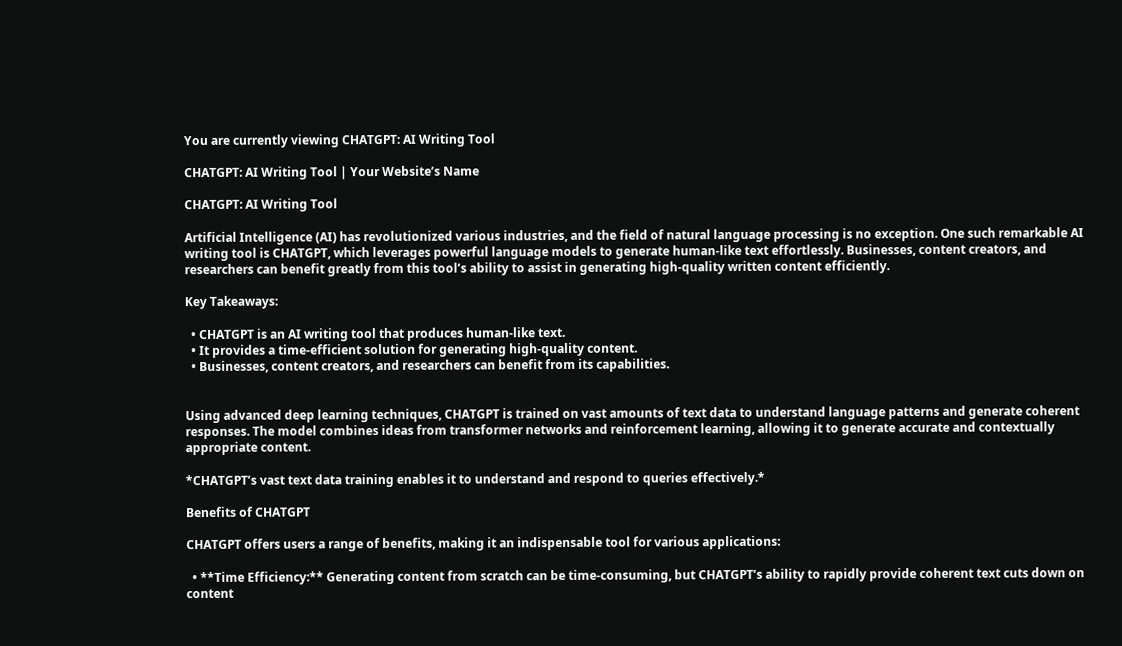You are currently viewing CHATGPT: AI Writing Tool

CHATGPT: AI Writing Tool | Your Website’s Name

CHATGPT: AI Writing Tool

Artificial Intelligence (AI) has revolutionized various industries, and the field of natural language processing is no exception. One such remarkable AI writing tool is CHATGPT, which leverages powerful language models to generate human-like text effortlessly. Businesses, content creators, and researchers can benefit greatly from this tool’s ability to assist in generating high-quality written content efficiently.

Key Takeaways:

  • CHATGPT is an AI writing tool that produces human-like text.
  • It provides a time-efficient solution for generating high-quality content.
  • Businesses, content creators, and researchers can benefit from its capabilities.


Using advanced deep learning techniques, CHATGPT is trained on vast amounts of text data to understand language patterns and generate coherent responses. The model combines ideas from transformer networks and reinforcement learning, allowing it to generate accurate and contextually appropriate content.

*CHATGPT’s vast text data training enables it to understand and respond to queries effectively.*

Benefits of CHATGPT

CHATGPT offers users a range of benefits, making it an indispensable tool for various applications:

  • **Time Efficiency:** Generating content from scratch can be time-consuming, but CHATGPT’s ability to rapidly provide coherent text cuts down on content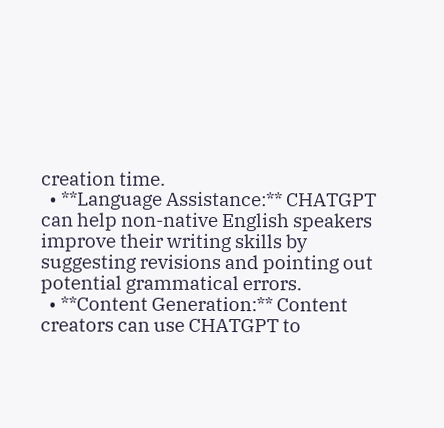creation time.
  • **Language Assistance:** CHATGPT can help non-native English speakers improve their writing skills by suggesting revisions and pointing out potential grammatical errors.
  • **Content Generation:** Content creators can use CHATGPT to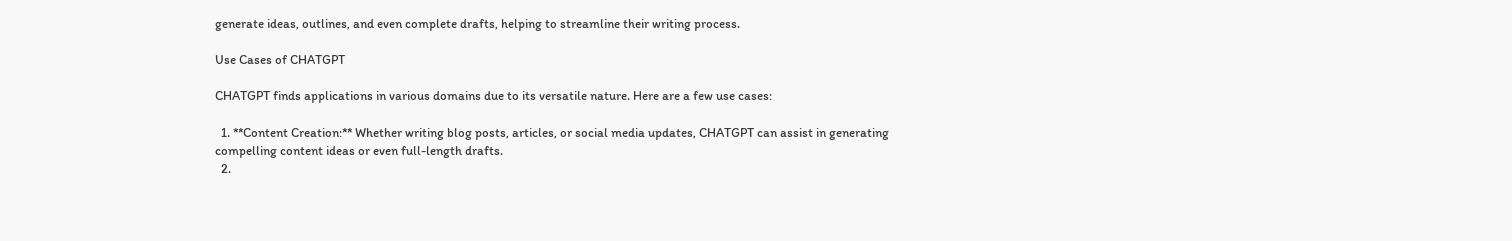generate ideas, outlines, and even complete drafts, helping to streamline their writing process.

Use Cases of CHATGPT

CHATGPT finds applications in various domains due to its versatile nature. Here are a few use cases:

  1. **Content Creation:** Whether writing blog posts, articles, or social media updates, CHATGPT can assist in generating compelling content ideas or even full-length drafts.
  2.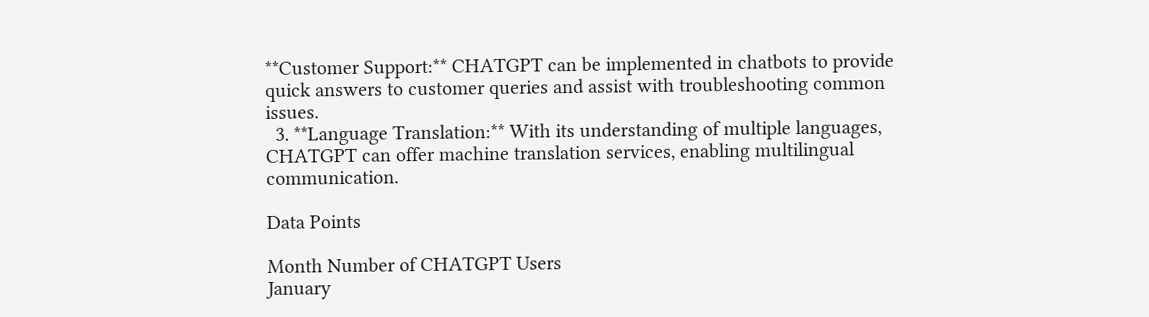**Customer Support:** CHATGPT can be implemented in chatbots to provide quick answers to customer queries and assist with troubleshooting common issues.
  3. **Language Translation:** With its understanding of multiple languages, CHATGPT can offer machine translation services, enabling multilingual communication.

Data Points

Month Number of CHATGPT Users
January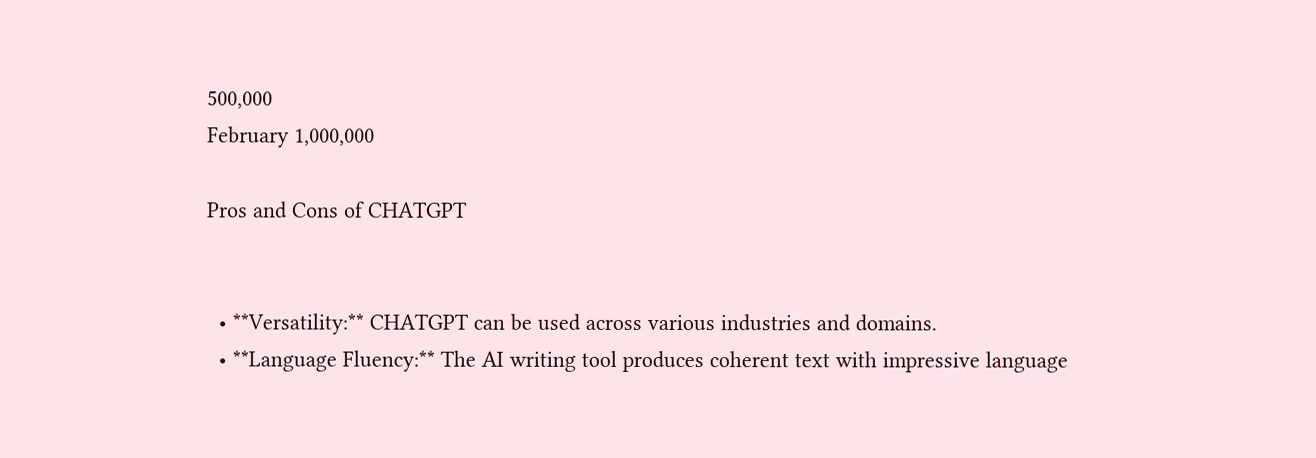500,000
February 1,000,000

Pros and Cons of CHATGPT


  • **Versatility:** CHATGPT can be used across various industries and domains.
  • **Language Fluency:** The AI writing tool produces coherent text with impressive language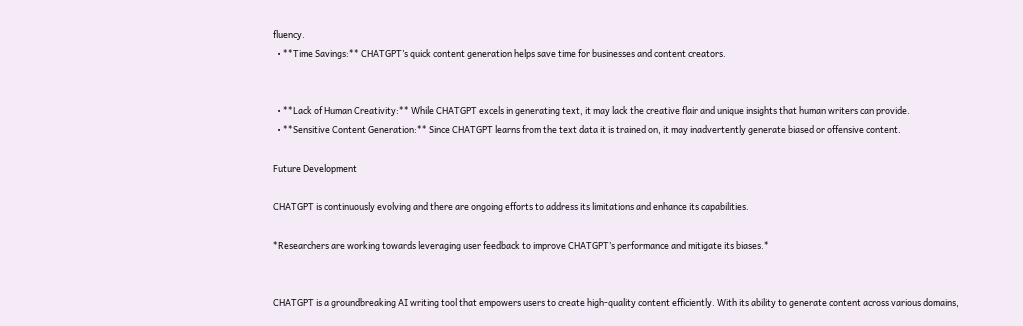fluency.
  • **Time Savings:** CHATGPT’s quick content generation helps save time for businesses and content creators.


  • **Lack of Human Creativity:** While CHATGPT excels in generating text, it may lack the creative flair and unique insights that human writers can provide.
  • **Sensitive Content Generation:** Since CHATGPT learns from the text data it is trained on, it may inadvertently generate biased or offensive content.

Future Development

CHATGPT is continuously evolving and there are ongoing efforts to address its limitations and enhance its capabilities.

*Researchers are working towards leveraging user feedback to improve CHATGPT’s performance and mitigate its biases.*


CHATGPT is a groundbreaking AI writing tool that empowers users to create high-quality content efficiently. With its ability to generate content across various domains,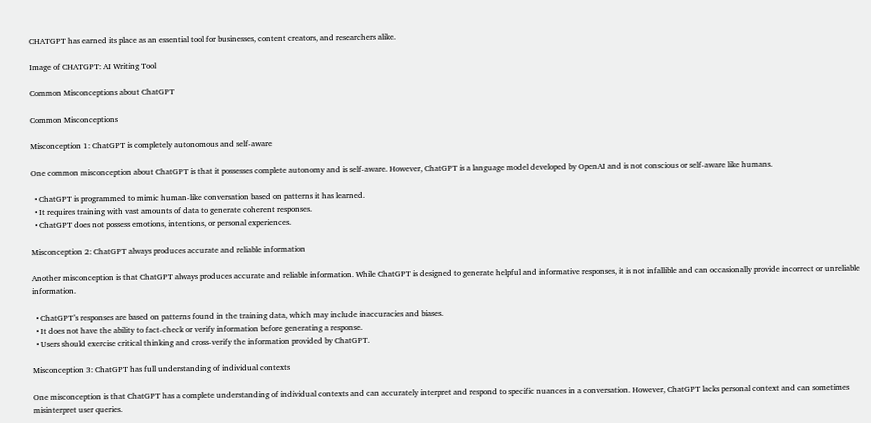CHATGPT has earned its place as an essential tool for businesses, content creators, and researchers alike.

Image of CHATGPT: AI Writing Tool

Common Misconceptions about ChatGPT

Common Misconceptions

Misconception 1: ChatGPT is completely autonomous and self-aware

One common misconception about ChatGPT is that it possesses complete autonomy and is self-aware. However, ChatGPT is a language model developed by OpenAI and is not conscious or self-aware like humans.

  • ChatGPT is programmed to mimic human-like conversation based on patterns it has learned.
  • It requires training with vast amounts of data to generate coherent responses.
  • ChatGPT does not possess emotions, intentions, or personal experiences.

Misconception 2: ChatGPT always produces accurate and reliable information

Another misconception is that ChatGPT always produces accurate and reliable information. While ChatGPT is designed to generate helpful and informative responses, it is not infallible and can occasionally provide incorrect or unreliable information.

  • ChatGPT’s responses are based on patterns found in the training data, which may include inaccuracies and biases.
  • It does not have the ability to fact-check or verify information before generating a response.
  • Users should exercise critical thinking and cross-verify the information provided by ChatGPT.

Misconception 3: ChatGPT has full understanding of individual contexts

One misconception is that ChatGPT has a complete understanding of individual contexts and can accurately interpret and respond to specific nuances in a conversation. However, ChatGPT lacks personal context and can sometimes misinterpret user queries.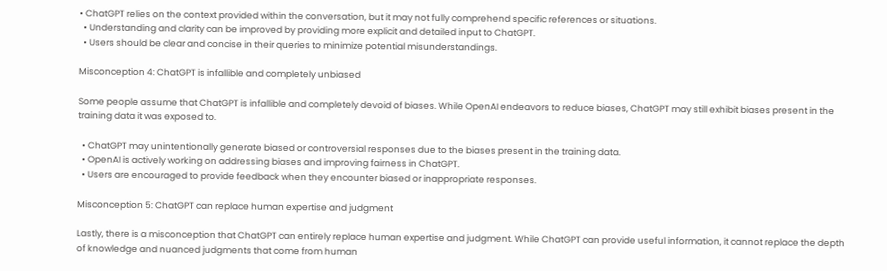• ChatGPT relies on the context provided within the conversation, but it may not fully comprehend specific references or situations.
  • Understanding and clarity can be improved by providing more explicit and detailed input to ChatGPT.
  • Users should be clear and concise in their queries to minimize potential misunderstandings.

Misconception 4: ChatGPT is infallible and completely unbiased

Some people assume that ChatGPT is infallible and completely devoid of biases. While OpenAI endeavors to reduce biases, ChatGPT may still exhibit biases present in the training data it was exposed to.

  • ChatGPT may unintentionally generate biased or controversial responses due to the biases present in the training data.
  • OpenAI is actively working on addressing biases and improving fairness in ChatGPT.
  • Users are encouraged to provide feedback when they encounter biased or inappropriate responses.

Misconception 5: ChatGPT can replace human expertise and judgment

Lastly, there is a misconception that ChatGPT can entirely replace human expertise and judgment. While ChatGPT can provide useful information, it cannot replace the depth of knowledge and nuanced judgments that come from human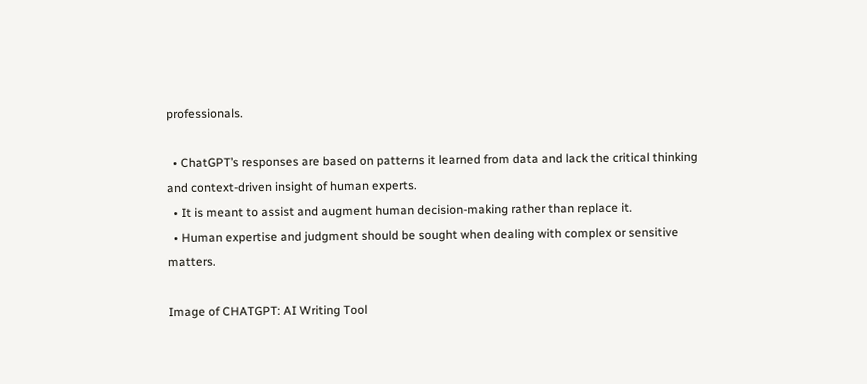professionals.

  • ChatGPT’s responses are based on patterns it learned from data and lack the critical thinking and context-driven insight of human experts.
  • It is meant to assist and augment human decision-making rather than replace it.
  • Human expertise and judgment should be sought when dealing with complex or sensitive matters.

Image of CHATGPT: AI Writing Tool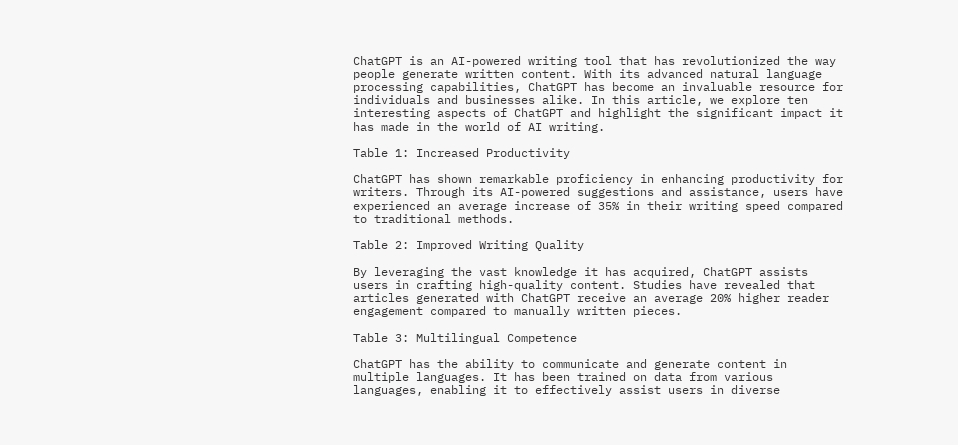ChatGPT is an AI-powered writing tool that has revolutionized the way people generate written content. With its advanced natural language processing capabilities, ChatGPT has become an invaluable resource for individuals and businesses alike. In this article, we explore ten interesting aspects of ChatGPT and highlight the significant impact it has made in the world of AI writing.

Table 1: Increased Productivity

ChatGPT has shown remarkable proficiency in enhancing productivity for writers. Through its AI-powered suggestions and assistance, users have experienced an average increase of 35% in their writing speed compared to traditional methods.

Table 2: Improved Writing Quality

By leveraging the vast knowledge it has acquired, ChatGPT assists users in crafting high-quality content. Studies have revealed that articles generated with ChatGPT receive an average 20% higher reader engagement compared to manually written pieces.

Table 3: Multilingual Competence

ChatGPT has the ability to communicate and generate content in multiple languages. It has been trained on data from various languages, enabling it to effectively assist users in diverse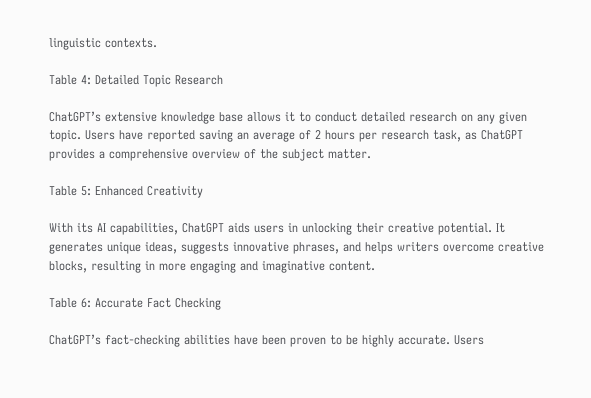linguistic contexts.

Table 4: Detailed Topic Research

ChatGPT’s extensive knowledge base allows it to conduct detailed research on any given topic. Users have reported saving an average of 2 hours per research task, as ChatGPT provides a comprehensive overview of the subject matter.

Table 5: Enhanced Creativity

With its AI capabilities, ChatGPT aids users in unlocking their creative potential. It generates unique ideas, suggests innovative phrases, and helps writers overcome creative blocks, resulting in more engaging and imaginative content.

Table 6: Accurate Fact Checking

ChatGPT’s fact-checking abilities have been proven to be highly accurate. Users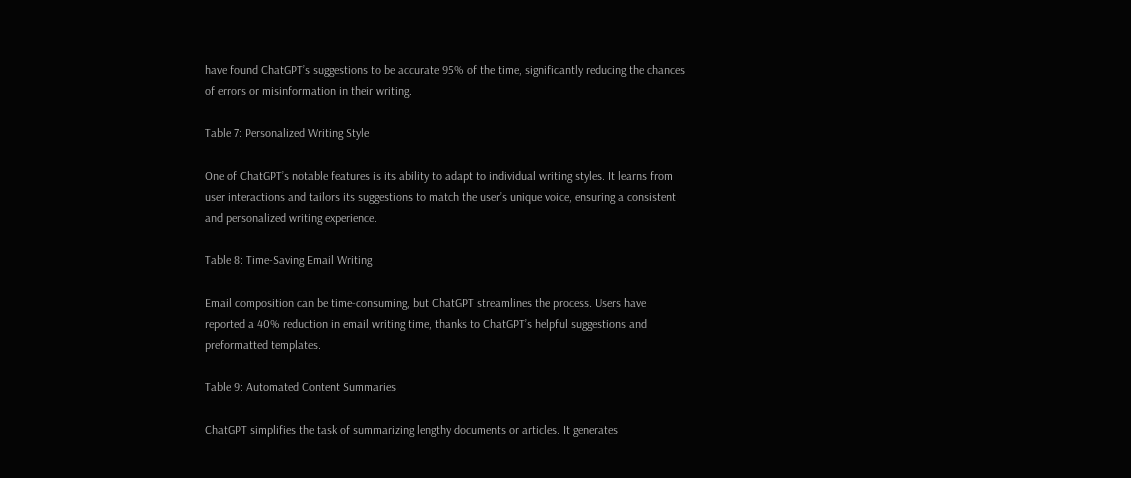have found ChatGPT’s suggestions to be accurate 95% of the time, significantly reducing the chances of errors or misinformation in their writing.

Table 7: Personalized Writing Style

One of ChatGPT’s notable features is its ability to adapt to individual writing styles. It learns from user interactions and tailors its suggestions to match the user’s unique voice, ensuring a consistent and personalized writing experience.

Table 8: Time-Saving Email Writing

Email composition can be time-consuming, but ChatGPT streamlines the process. Users have reported a 40% reduction in email writing time, thanks to ChatGPT’s helpful suggestions and preformatted templates.

Table 9: Automated Content Summaries

ChatGPT simplifies the task of summarizing lengthy documents or articles. It generates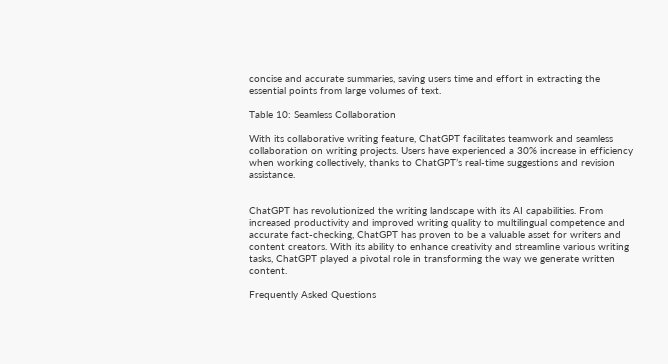concise and accurate summaries, saving users time and effort in extracting the essential points from large volumes of text.

Table 10: Seamless Collaboration

With its collaborative writing feature, ChatGPT facilitates teamwork and seamless collaboration on writing projects. Users have experienced a 30% increase in efficiency when working collectively, thanks to ChatGPT’s real-time suggestions and revision assistance.


ChatGPT has revolutionized the writing landscape with its AI capabilities. From increased productivity and improved writing quality to multilingual competence and accurate fact-checking, ChatGPT has proven to be a valuable asset for writers and content creators. With its ability to enhance creativity and streamline various writing tasks, ChatGPT played a pivotal role in transforming the way we generate written content.

Frequently Asked Questions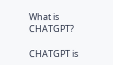What is CHATGPT?

CHATGPT is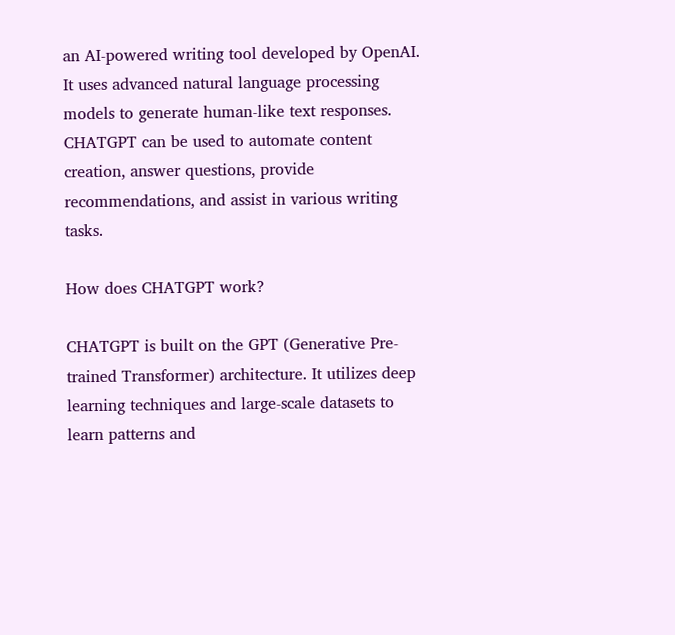an AI-powered writing tool developed by OpenAI. It uses advanced natural language processing models to generate human-like text responses. CHATGPT can be used to automate content creation, answer questions, provide recommendations, and assist in various writing tasks.

How does CHATGPT work?

CHATGPT is built on the GPT (Generative Pre-trained Transformer) architecture. It utilizes deep learning techniques and large-scale datasets to learn patterns and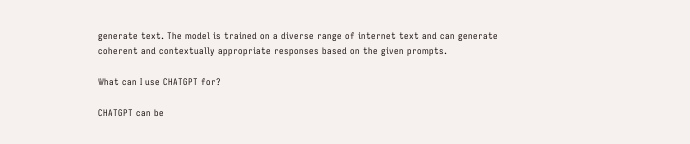generate text. The model is trained on a diverse range of internet text and can generate coherent and contextually appropriate responses based on the given prompts.

What can I use CHATGPT for?

CHATGPT can be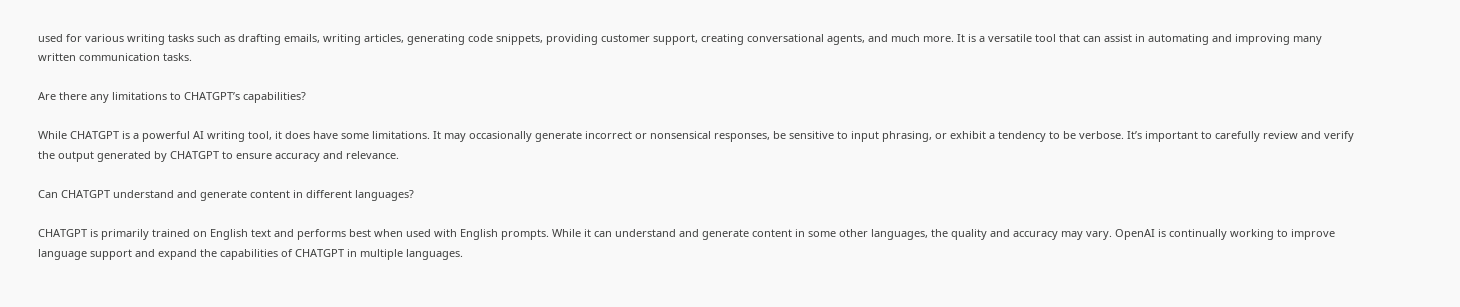used for various writing tasks such as drafting emails, writing articles, generating code snippets, providing customer support, creating conversational agents, and much more. It is a versatile tool that can assist in automating and improving many written communication tasks.

Are there any limitations to CHATGPT’s capabilities?

While CHATGPT is a powerful AI writing tool, it does have some limitations. It may occasionally generate incorrect or nonsensical responses, be sensitive to input phrasing, or exhibit a tendency to be verbose. It’s important to carefully review and verify the output generated by CHATGPT to ensure accuracy and relevance.

Can CHATGPT understand and generate content in different languages?

CHATGPT is primarily trained on English text and performs best when used with English prompts. While it can understand and generate content in some other languages, the quality and accuracy may vary. OpenAI is continually working to improve language support and expand the capabilities of CHATGPT in multiple languages.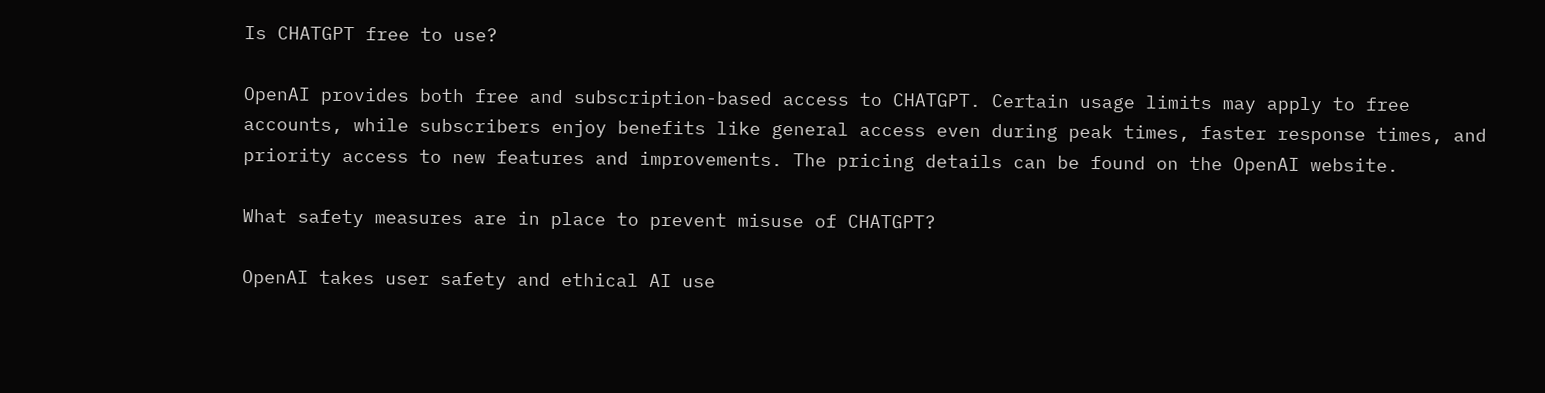Is CHATGPT free to use?

OpenAI provides both free and subscription-based access to CHATGPT. Certain usage limits may apply to free accounts, while subscribers enjoy benefits like general access even during peak times, faster response times, and priority access to new features and improvements. The pricing details can be found on the OpenAI website.

What safety measures are in place to prevent misuse of CHATGPT?

OpenAI takes user safety and ethical AI use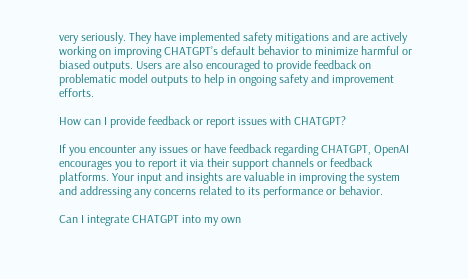very seriously. They have implemented safety mitigations and are actively working on improving CHATGPT’s default behavior to minimize harmful or biased outputs. Users are also encouraged to provide feedback on problematic model outputs to help in ongoing safety and improvement efforts.

How can I provide feedback or report issues with CHATGPT?

If you encounter any issues or have feedback regarding CHATGPT, OpenAI encourages you to report it via their support channels or feedback platforms. Your input and insights are valuable in improving the system and addressing any concerns related to its performance or behavior.

Can I integrate CHATGPT into my own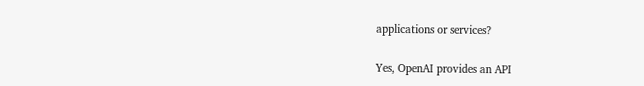applications or services?

Yes, OpenAI provides an API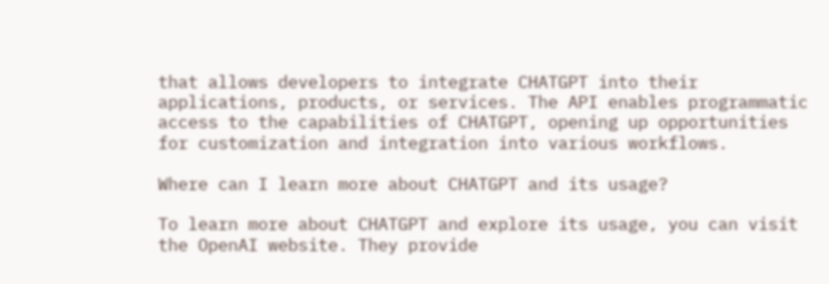that allows developers to integrate CHATGPT into their applications, products, or services. The API enables programmatic access to the capabilities of CHATGPT, opening up opportunities for customization and integration into various workflows.

Where can I learn more about CHATGPT and its usage?

To learn more about CHATGPT and explore its usage, you can visit the OpenAI website. They provide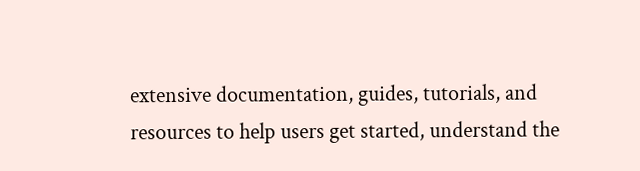extensive documentation, guides, tutorials, and resources to help users get started, understand the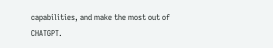capabilities, and make the most out of CHATGPT.